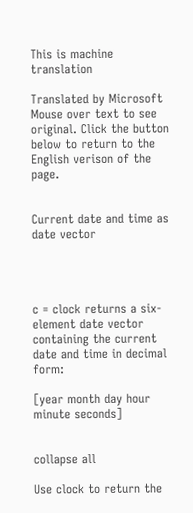This is machine translation

Translated by Microsoft
Mouse over text to see original. Click the button below to return to the English verison of the page.


Current date and time as date vector




c = clock returns a six-element date vector containing the current date and time in decimal form:

[year month day hour minute seconds]


collapse all

Use clock to return the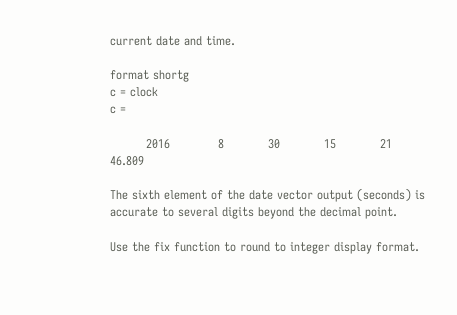current date and time.

format shortg
c = clock
c =

         2016            8           30           15           21       46.809

The sixth element of the date vector output (seconds) is accurate to several digits beyond the decimal point.

Use the fix function to round to integer display format.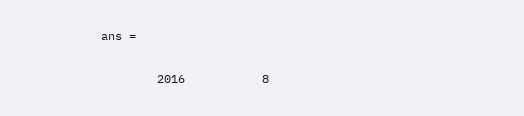ans =

        2016           8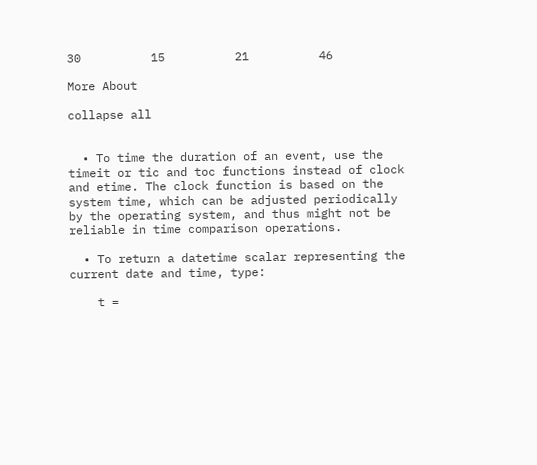30          15          21          46

More About

collapse all


  • To time the duration of an event, use the timeit or tic and toc functions instead of clock and etime. The clock function is based on the system time, which can be adjusted periodically by the operating system, and thus might not be reliable in time comparison operations.

  • To return a datetime scalar representing the current date and time, type:

    t =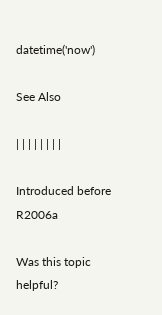datetime('now')

See Also

| | | | | | | |

Introduced before R2006a

Was this topic helpful?